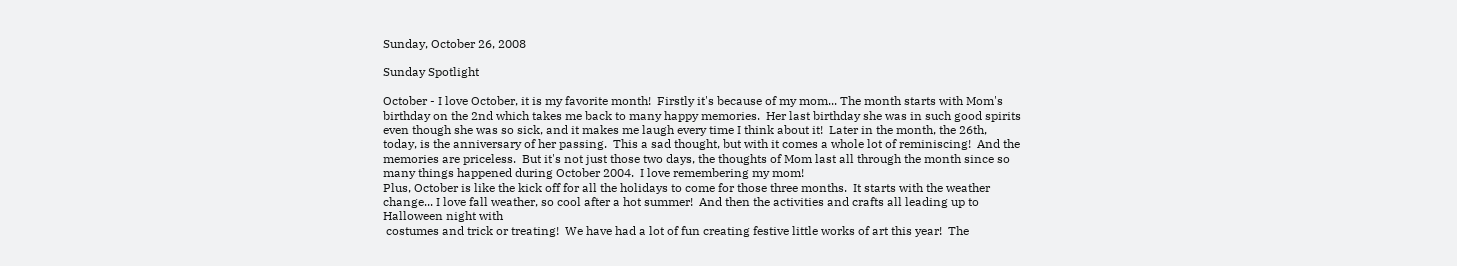Sunday, October 26, 2008

Sunday Spotlight

October - I love October, it is my favorite month!  Firstly it's because of my mom... The month starts with Mom's birthday on the 2nd which takes me back to many happy memories.  Her last birthday she was in such good spirits even though she was so sick, and it makes me laugh every time I think about it!  Later in the month, the 26th, today, is the anniversary of her passing.  This a sad thought, but with it comes a whole lot of reminiscing!  And the memories are priceless.  But it's not just those two days, the thoughts of Mom last all through the month since so many things happened during October 2004.  I love remembering my mom!
Plus, October is like the kick off for all the holidays to come for those three months.  It starts with the weather change... I love fall weather, so cool after a hot summer!  And then the activities and crafts all leading up to Halloween night with
 costumes and trick or treating!  We have had a lot of fun creating festive little works of art this year!  The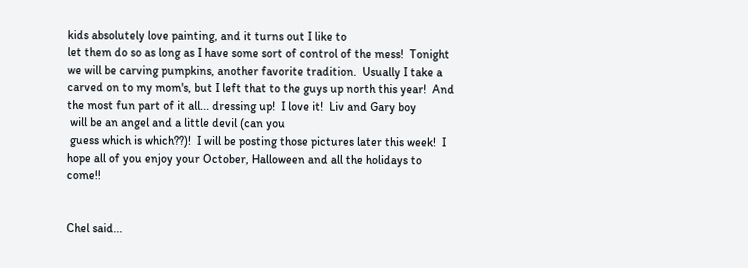kids absolutely love painting, and it turns out I like to
let them do so as long as I have some sort of control of the mess!  Tonight we will be carving pumpkins, another favorite tradition.  Usually I take a carved on to my mom's, but I left that to the guys up north this year!  And the most fun part of it all... dressing up!  I love it!  Liv and Gary boy
 will be an angel and a little devil (can you
 guess which is which??)!  I will be posting those pictures later this week!  I hope all of you enjoy your October, Halloween and all the holidays to come!!


Chel said...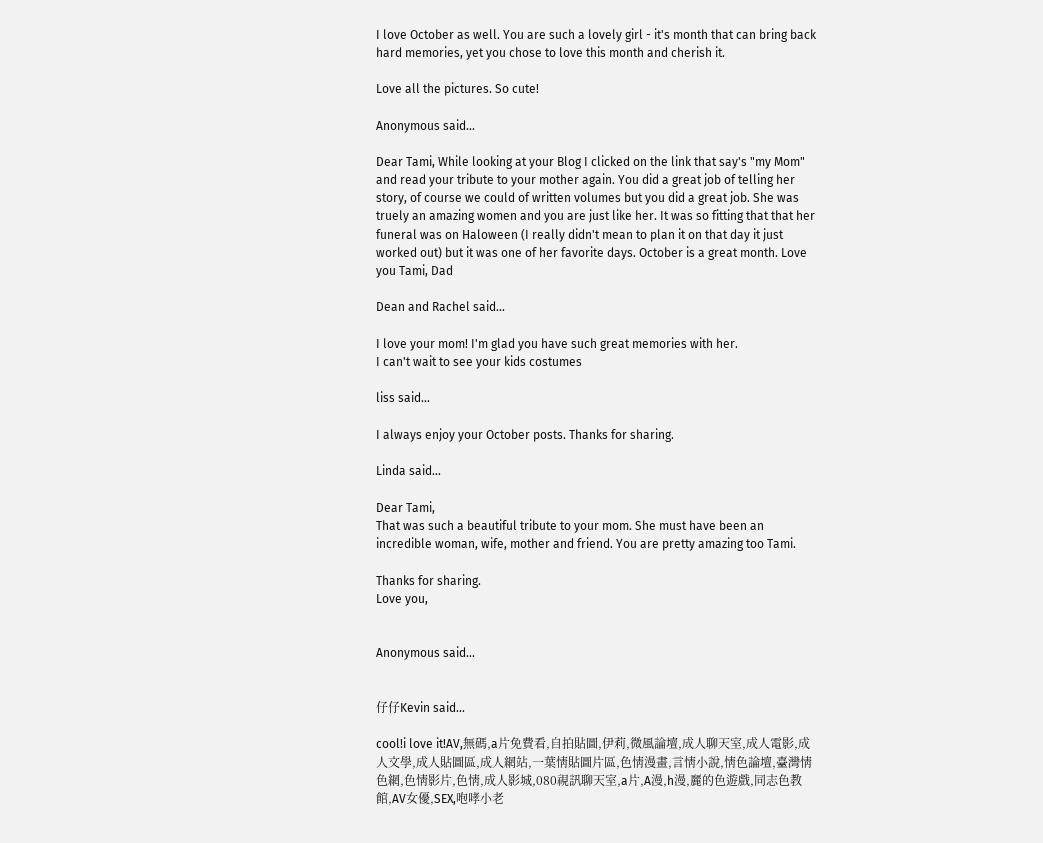I love October as well. You are such a lovely girl - it's month that can bring back hard memories, yet you chose to love this month and cherish it.

Love all the pictures. So cute!

Anonymous said...

Dear Tami, While looking at your Blog I clicked on the link that say's "my Mom" and read your tribute to your mother again. You did a great job of telling her story, of course we could of written volumes but you did a great job. She was truely an amazing women and you are just like her. It was so fitting that that her funeral was on Haloween (I really didn't mean to plan it on that day it just worked out) but it was one of her favorite days. October is a great month. Love you Tami, Dad

Dean and Rachel said...

I love your mom! I'm glad you have such great memories with her.
I can't wait to see your kids costumes

liss said...

I always enjoy your October posts. Thanks for sharing.

Linda said...

Dear Tami,
That was such a beautiful tribute to your mom. She must have been an incredible woman, wife, mother and friend. You are pretty amazing too Tami.

Thanks for sharing.
Love you,


Anonymous said...


仔仔Kevin said...

cool!i love it!AV,無碼,a片免費看,自拍貼圖,伊莉,微風論壇,成人聊天室,成人電影,成人文學,成人貼圖區,成人網站,一葉情貼圖片區,色情漫畫,言情小說,情色論壇,臺灣情色網,色情影片,色情,成人影城,080視訊聊天室,a片,A漫,h漫,麗的色遊戲,同志色教館,AV女優,SEX,咆哮小老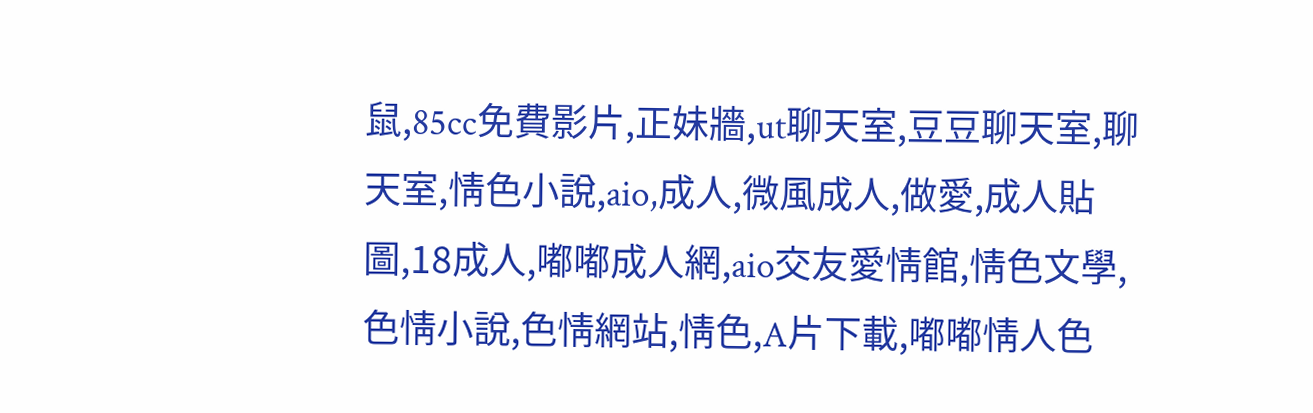鼠,85cc免費影片,正妹牆,ut聊天室,豆豆聊天室,聊天室,情色小說,aio,成人,微風成人,做愛,成人貼圖,18成人,嘟嘟成人網,aio交友愛情館,情色文學,色情小說,色情網站,情色,A片下載,嘟嘟情人色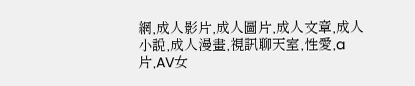網,成人影片,成人圖片,成人文章,成人小說,成人漫畫,視訊聊天室,性愛,a片,AV女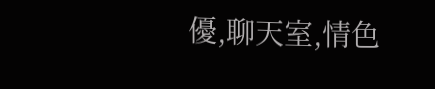優,聊天室,情色